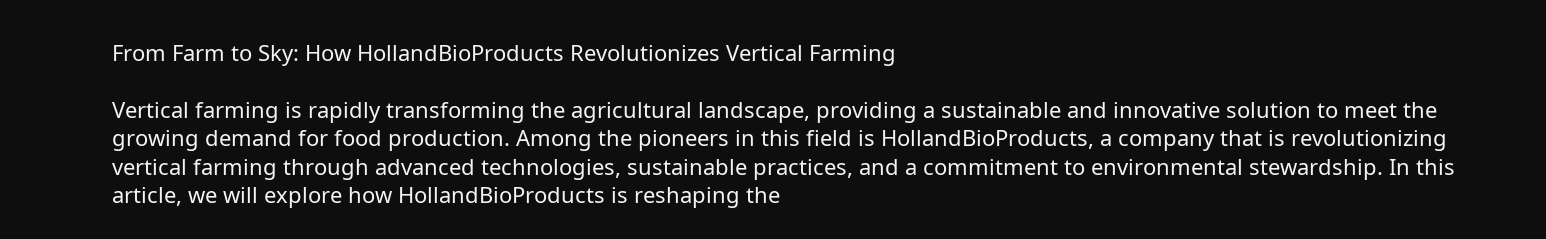From Farm to Sky: How HollandBioProducts Revolutionizes Vertical Farming

Vertical farming is rapidly transforming the agricultural landscape, providing a sustainable and innovative solution to meet the growing demand for food production. Among the pioneers in this field is HollandBioProducts, a company that is revolutionizing vertical farming through advanced technologies, sustainable practices, and a commitment to environmental stewardship. In this article, we will explore how HollandBioProducts is reshaping the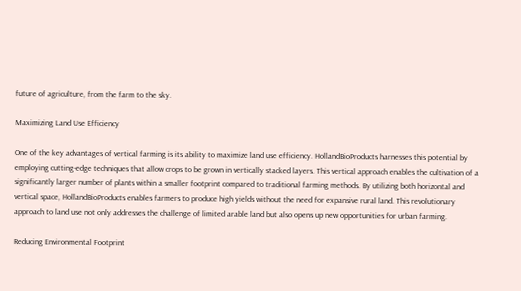future of agriculture, from the farm to the sky.

Maximizing Land Use Efficiency

One of the key advantages of vertical farming is its ability to maximize land use efficiency. HollandBioProducts harnesses this potential by employing cutting-edge techniques that allow crops to be grown in vertically stacked layers. This vertical approach enables the cultivation of a significantly larger number of plants within a smaller footprint compared to traditional farming methods. By utilizing both horizontal and vertical space, HollandBioProducts enables farmers to produce high yields without the need for expansive rural land. This revolutionary approach to land use not only addresses the challenge of limited arable land but also opens up new opportunities for urban farming.

Reducing Environmental Footprint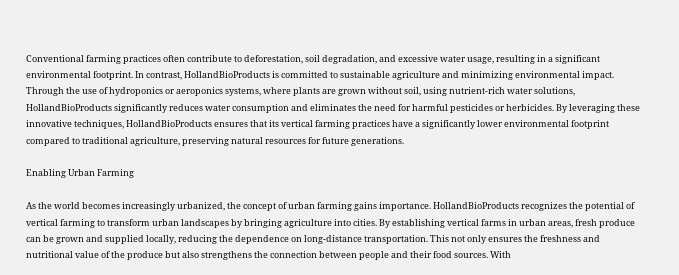Conventional farming practices often contribute to deforestation, soil degradation, and excessive water usage, resulting in a significant environmental footprint. In contrast, HollandBioProducts is committed to sustainable agriculture and minimizing environmental impact. Through the use of hydroponics or aeroponics systems, where plants are grown without soil, using nutrient-rich water solutions, HollandBioProducts significantly reduces water consumption and eliminates the need for harmful pesticides or herbicides. By leveraging these innovative techniques, HollandBioProducts ensures that its vertical farming practices have a significantly lower environmental footprint compared to traditional agriculture, preserving natural resources for future generations.

Enabling Urban Farming

As the world becomes increasingly urbanized, the concept of urban farming gains importance. HollandBioProducts recognizes the potential of vertical farming to transform urban landscapes by bringing agriculture into cities. By establishing vertical farms in urban areas, fresh produce can be grown and supplied locally, reducing the dependence on long-distance transportation. This not only ensures the freshness and nutritional value of the produce but also strengthens the connection between people and their food sources. With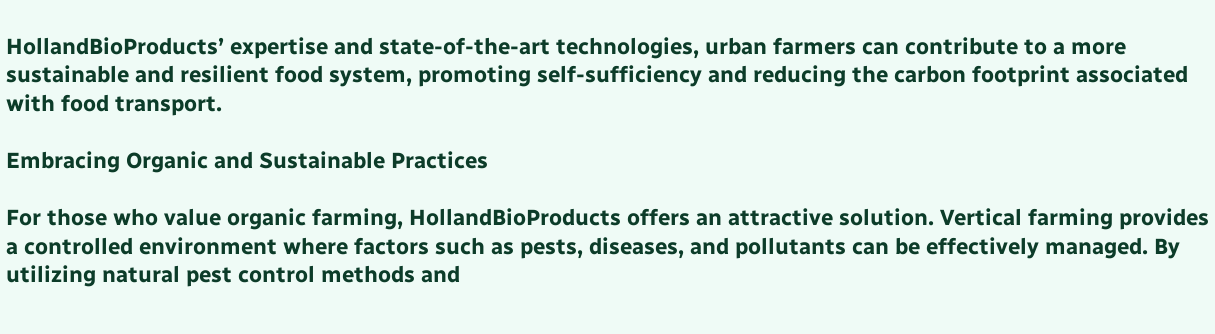HollandBioProducts’ expertise and state-of-the-art technologies, urban farmers can contribute to a more sustainable and resilient food system, promoting self-sufficiency and reducing the carbon footprint associated with food transport.

Embracing Organic and Sustainable Practices

For those who value organic farming, HollandBioProducts offers an attractive solution. Vertical farming provides a controlled environment where factors such as pests, diseases, and pollutants can be effectively managed. By utilizing natural pest control methods and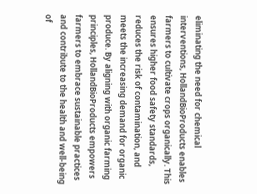eliminating the need for chemical interventions, HollandBioProducts enables farmers to cultivate crops organically. This ensures higher food safety standards, reduces the risk of contamination, and meets the increasing demand for organic produce. By aligning with organic farming principles, HollandBioProducts empowers farmers to embrace sustainable practices and contribute to the health and well-being of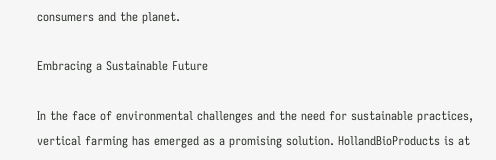consumers and the planet.

Embracing a Sustainable Future

In the face of environmental challenges and the need for sustainable practices, vertical farming has emerged as a promising solution. HollandBioProducts is at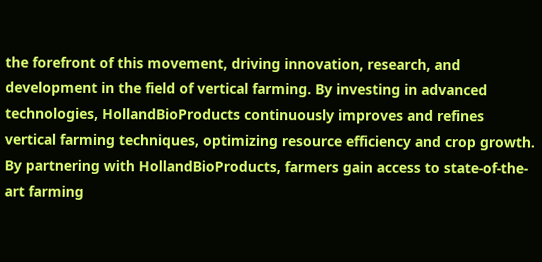the forefront of this movement, driving innovation, research, and development in the field of vertical farming. By investing in advanced technologies, HollandBioProducts continuously improves and refines vertical farming techniques, optimizing resource efficiency and crop growth. By partnering with HollandBioProducts, farmers gain access to state-of-the-art farming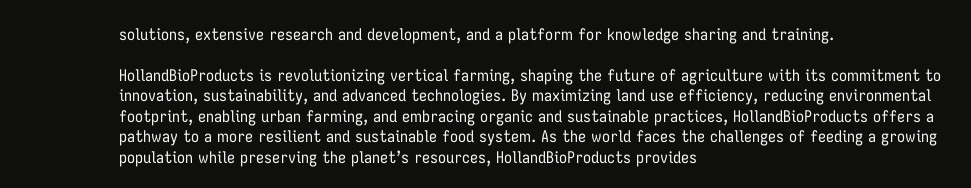solutions, extensive research and development, and a platform for knowledge sharing and training.

HollandBioProducts is revolutionizing vertical farming, shaping the future of agriculture with its commitment to innovation, sustainability, and advanced technologies. By maximizing land use efficiency, reducing environmental footprint, enabling urban farming, and embracing organic and sustainable practices, HollandBioProducts offers a pathway to a more resilient and sustainable food system. As the world faces the challenges of feeding a growing population while preserving the planet’s resources, HollandBioProducts provides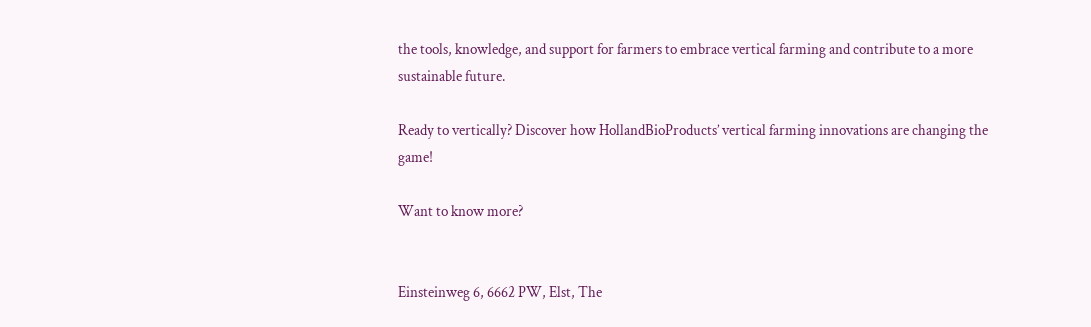the tools, knowledge, and support for farmers to embrace vertical farming and contribute to a more sustainable future.

Ready to vertically? Discover how HollandBioProducts’ vertical farming innovations are changing the game!

Want to know more?


Einsteinweg 6, 6662 PW, Elst, The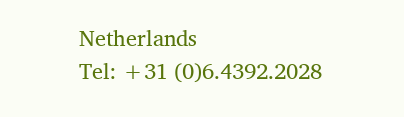Netherlands
Tel: +31 (0)6.4392.2028